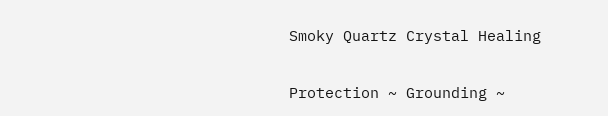Smoky Quartz Crystal Healing

Protection ~ Grounding ~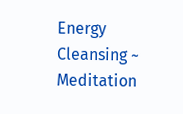Energy Cleansing ~ Meditation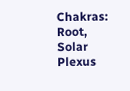Chakras: Root, Solar Plexus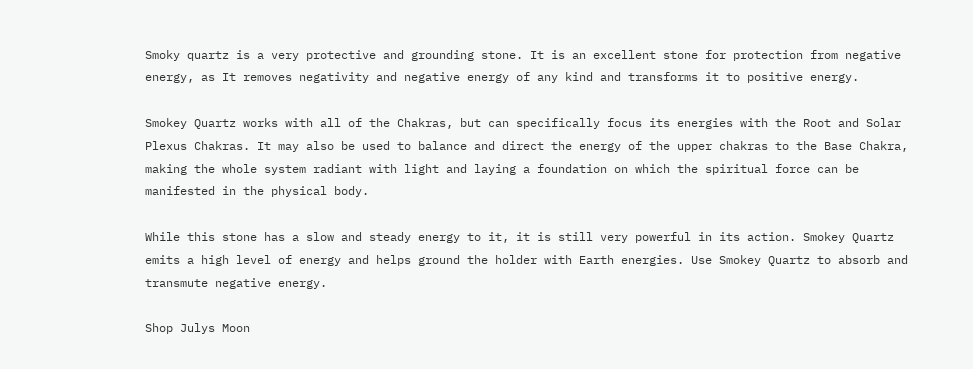Smoky quartz is a very protective and grounding stone. It is an excellent stone for protection from negative energy, as It removes negativity and negative energy of any kind and transforms it to positive energy.

Smokey Quartz works with all of the Chakras, but can specifically focus its energies with the Root and Solar Plexus Chakras. It may also be used to balance and direct the energy of the upper chakras to the Base Chakra, making the whole system radiant with light and laying a foundation on which the spiritual force can be manifested in the physical body.

While this stone has a slow and steady energy to it, it is still very powerful in its action. Smokey Quartz emits a high level of energy and helps ground the holder with Earth energies. Use Smokey Quartz to absorb and transmute negative energy.

Shop Julys Moon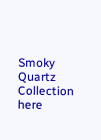Smoky Quartz Collection here